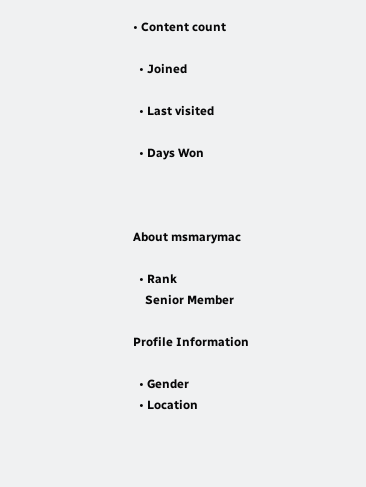• Content count

  • Joined

  • Last visited

  • Days Won



About msmarymac

  • Rank
    Senior Member

Profile Information

  • Gender
  • Location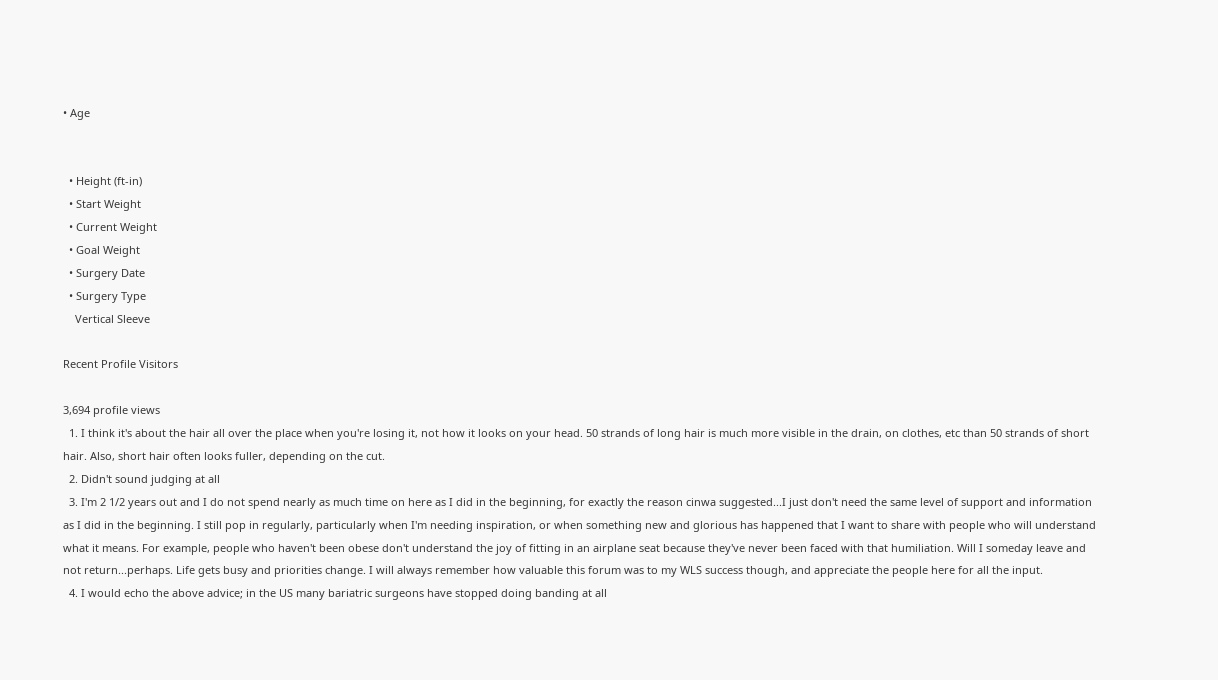• Age


  • Height (ft-in)
  • Start Weight
  • Current Weight
  • Goal Weight
  • Surgery Date
  • Surgery Type
    Vertical Sleeve

Recent Profile Visitors

3,694 profile views
  1. I think it's about the hair all over the place when you're losing it, not how it looks on your head. 50 strands of long hair is much more visible in the drain, on clothes, etc than 50 strands of short hair. Also, short hair often looks fuller, depending on the cut.
  2. Didn't sound judging at all
  3. I'm 2 1/2 years out and I do not spend nearly as much time on here as I did in the beginning, for exactly the reason cinwa suggested...I just don't need the same level of support and information as I did in the beginning. I still pop in regularly, particularly when I'm needing inspiration, or when something new and glorious has happened that I want to share with people who will understand what it means. For example, people who haven't been obese don't understand the joy of fitting in an airplane seat because they've never been faced with that humiliation. Will I someday leave and not return...perhaps. Life gets busy and priorities change. I will always remember how valuable this forum was to my WLS success though, and appreciate the people here for all the input.
  4. I would echo the above advice; in the US many bariatric surgeons have stopped doing banding at all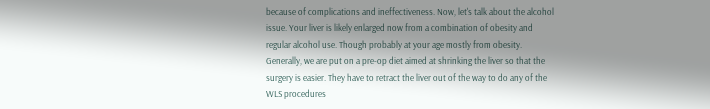because of complications and ineffectiveness. Now, let's talk about the alcohol issue. Your liver is likely enlarged now from a combination of obesity and regular alcohol use. Though probably at your age mostly from obesity. Generally, we are put on a pre-op diet aimed at shrinking the liver so that the surgery is easier. They have to retract the liver out of the way to do any of the WLS procedures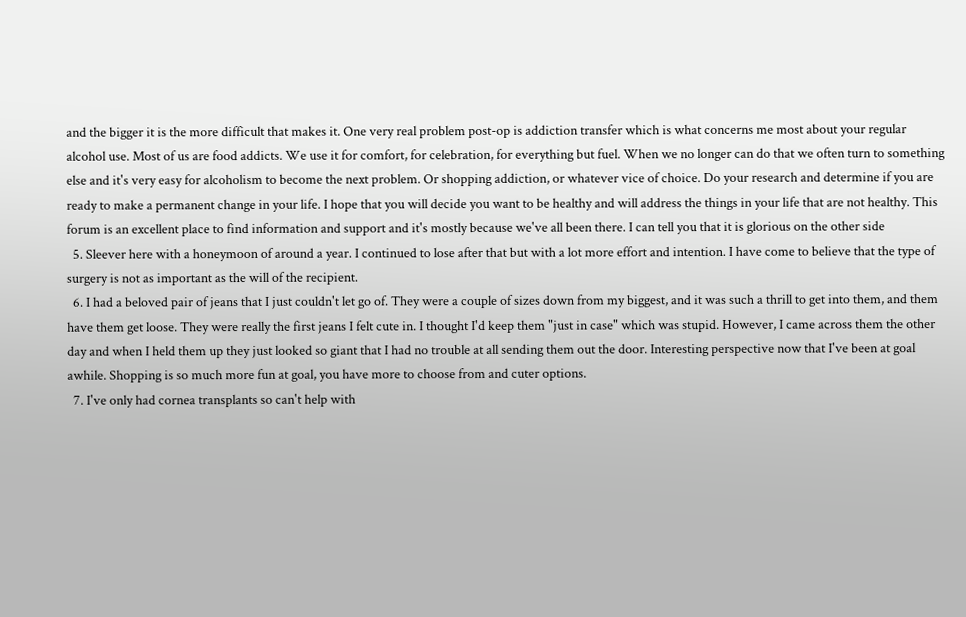and the bigger it is the more difficult that makes it. One very real problem post-op is addiction transfer which is what concerns me most about your regular alcohol use. Most of us are food addicts. We use it for comfort, for celebration, for everything but fuel. When we no longer can do that we often turn to something else and it's very easy for alcoholism to become the next problem. Or shopping addiction, or whatever vice of choice. Do your research and determine if you are ready to make a permanent change in your life. I hope that you will decide you want to be healthy and will address the things in your life that are not healthy. This forum is an excellent place to find information and support and it's mostly because we've all been there. I can tell you that it is glorious on the other side
  5. Sleever here with a honeymoon of around a year. I continued to lose after that but with a lot more effort and intention. I have come to believe that the type of surgery is not as important as the will of the recipient.
  6. I had a beloved pair of jeans that I just couldn't let go of. They were a couple of sizes down from my biggest, and it was such a thrill to get into them, and them have them get loose. They were really the first jeans I felt cute in. I thought I'd keep them "just in case" which was stupid. However, I came across them the other day and when I held them up they just looked so giant that I had no trouble at all sending them out the door. Interesting perspective now that I've been at goal awhile. Shopping is so much more fun at goal, you have more to choose from and cuter options.
  7. I've only had cornea transplants so can't help with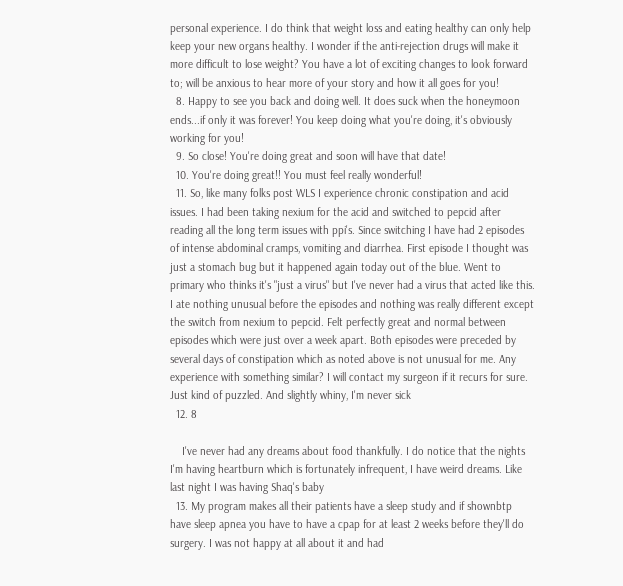personal experience. I do think that weight loss and eating healthy can only help keep your new organs healthy. I wonder if the anti-rejection drugs will make it more difficult to lose weight? You have a lot of exciting changes to look forward to; will be anxious to hear more of your story and how it all goes for you!
  8. Happy to see you back and doing well. It does suck when the honeymoon ends...if only it was forever! You keep doing what you're doing, it's obviously working for you!
  9. So close! You're doing great and soon will have that date!
  10. You're doing great!! You must feel really wonderful!
  11. So, like many folks post WLS I experience chronic constipation and acid issues. I had been taking nexium for the acid and switched to pepcid after reading all the long term issues with ppi's. Since switching I have had 2 episodes of intense abdominal cramps, vomiting and diarrhea. First episode I thought was just a stomach bug but it happened again today out of the blue. Went to primary who thinks it's "just a virus" but I've never had a virus that acted like this. I ate nothing unusual before the episodes and nothing was really different except the switch from nexium to pepcid. Felt perfectly great and normal between episodes which were just over a week apart. Both episodes were preceded by several days of constipation which as noted above is not unusual for me. Any experience with something similar? I will contact my surgeon if it recurs for sure. Just kind of puzzled. And slightly whiny, I'm never sick
  12. 8

    I've never had any dreams about food thankfully. I do notice that the nights I'm having heartburn which is fortunately infrequent, I have weird dreams. Like last night I was having Shaq's baby
  13. My program makes all their patients have a sleep study and if shownbtp have sleep apnea you have to have a cpap for at least 2 weeks before they'll do surgery. I was not happy at all about it and had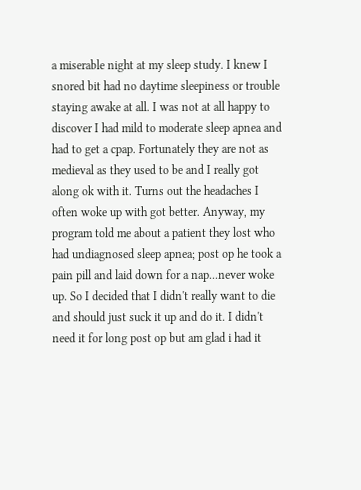a miserable night at my sleep study. I knew I snored bit had no daytime sleepiness or trouble staying awake at all. I was not at all happy to discover I had mild to moderate sleep apnea and had to get a cpap. Fortunately they are not as medieval as they used to be and I really got along ok with it. Turns out the headaches I often woke up with got better. Anyway, my program told me about a patient they lost who had undiagnosed sleep apnea; post op he took a pain pill and laid down for a nap...never woke up. So I decided that I didn't really want to die and should just suck it up and do it. I didn't need it for long post op but am glad i had it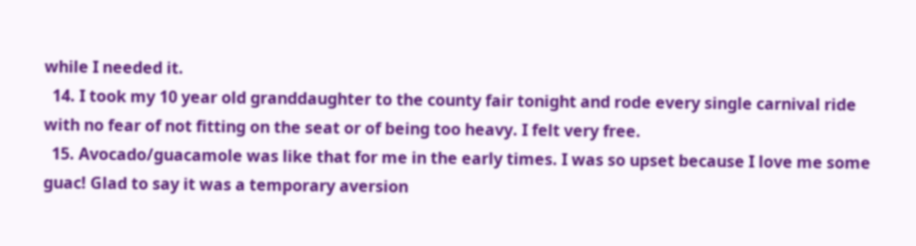while I needed it.
  14. I took my 10 year old granddaughter to the county fair tonight and rode every single carnival ride with no fear of not fitting on the seat or of being too heavy. I felt very free.
  15. Avocado/guacamole was like that for me in the early times. I was so upset because I love me some guac! Glad to say it was a temporary aversion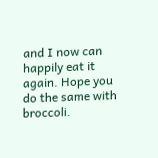and I now can happily eat it again. Hope you do the same with broccoli.